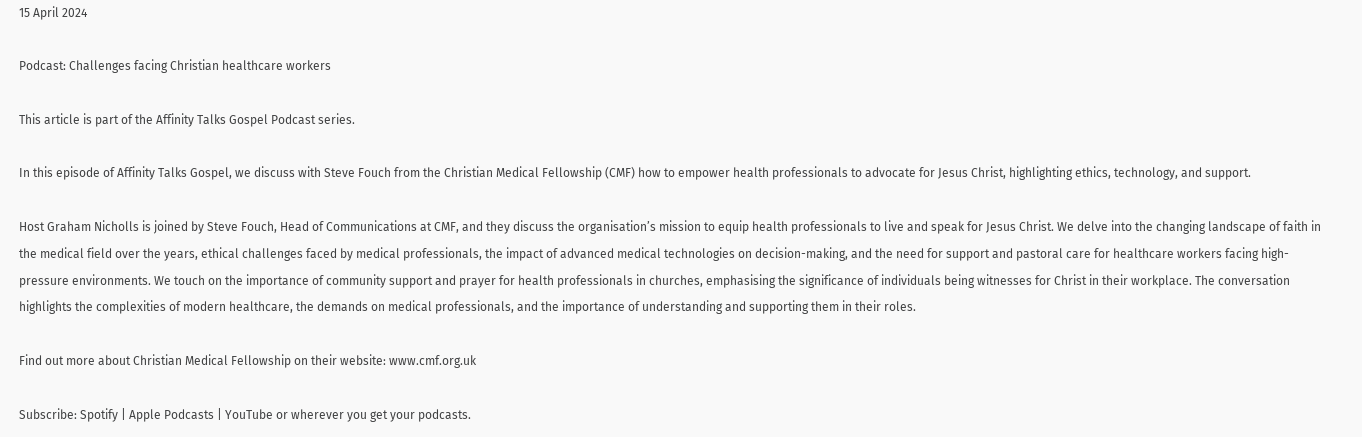15 April 2024

Podcast: Challenges facing Christian healthcare workers

This article is part of the Affinity Talks Gospel Podcast series.

In this episode of Affinity Talks Gospel, we discuss with Steve Fouch from the Christian Medical Fellowship (CMF) how to empower health professionals to advocate for Jesus Christ, highlighting ethics, technology, and support.

Host Graham Nicholls is joined by Steve Fouch, Head of Communications at CMF, and they discuss the organisation’s mission to equip health professionals to live and speak for Jesus Christ. We delve into the changing landscape of faith in the medical field over the years, ethical challenges faced by medical professionals, the impact of advanced medical technologies on decision-making, and the need for support and pastoral care for healthcare workers facing high-pressure environments. We touch on the importance of community support and prayer for health professionals in churches, emphasising the significance of individuals being witnesses for Christ in their workplace. The conversation highlights the complexities of modern healthcare, the demands on medical professionals, and the importance of understanding and supporting them in their roles.

Find out more about Christian Medical Fellowship on their website: www.cmf.org.uk

Subscribe: Spotify | Apple Podcasts | YouTube or wherever you get your podcasts.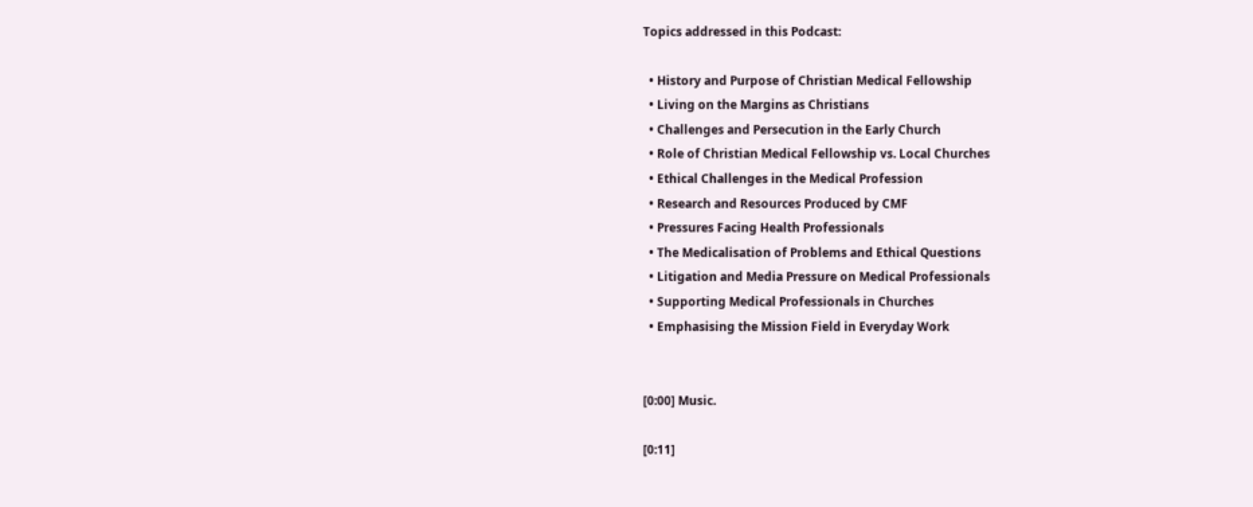Topics addressed in this Podcast:

  • History and Purpose of Christian Medical Fellowship
  • Living on the Margins as Christians
  • Challenges and Persecution in the Early Church
  • Role of Christian Medical Fellowship vs. Local Churches
  • Ethical Challenges in the Medical Profession
  • Research and Resources Produced by CMF
  • Pressures Facing Health Professionals
  • The Medicalisation of Problems and Ethical Questions
  • Litigation and Media Pressure on Medical Professionals
  • Supporting Medical Professionals in Churches
  • Emphasising the Mission Field in Everyday Work


[0:00] Music.

[0:11]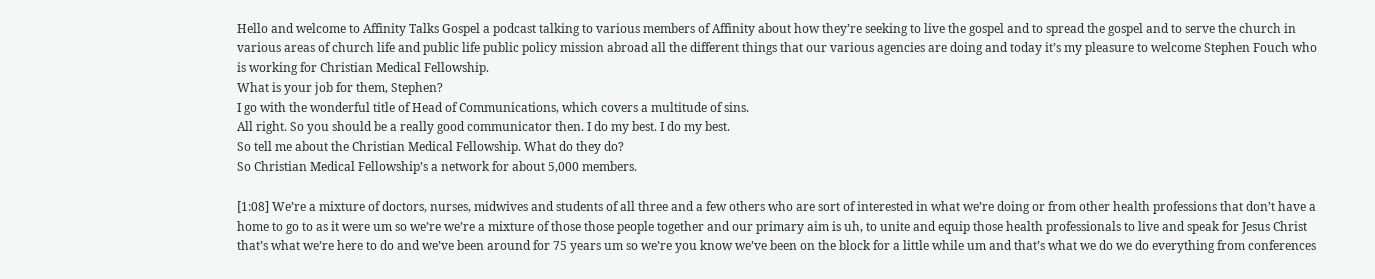Hello and welcome to Affinity Talks Gospel a podcast talking to various members of Affinity about how they’re seeking to live the gospel and to spread the gospel and to serve the church in various areas of church life and public life public policy mission abroad all the different things that our various agencies are doing and today it’s my pleasure to welcome Stephen Fouch who is working for Christian Medical Fellowship.
What is your job for them, Stephen?
I go with the wonderful title of Head of Communications, which covers a multitude of sins.
All right. So you should be a really good communicator then. I do my best. I do my best.
So tell me about the Christian Medical Fellowship. What do they do?
So Christian Medical Fellowship’s a network for about 5,000 members.

[1:08] We’re a mixture of doctors, nurses, midwives and students of all three and a few others who are sort of interested in what we’re doing or from other health professions that don’t have a home to go to as it were um so we’re we’re a mixture of those those people together and our primary aim is uh, to unite and equip those health professionals to live and speak for Jesus Christ that’s what we’re here to do and we’ve been around for 75 years um so we’re you know we’ve been on the block for a little while um and that’s what we do we do everything from conferences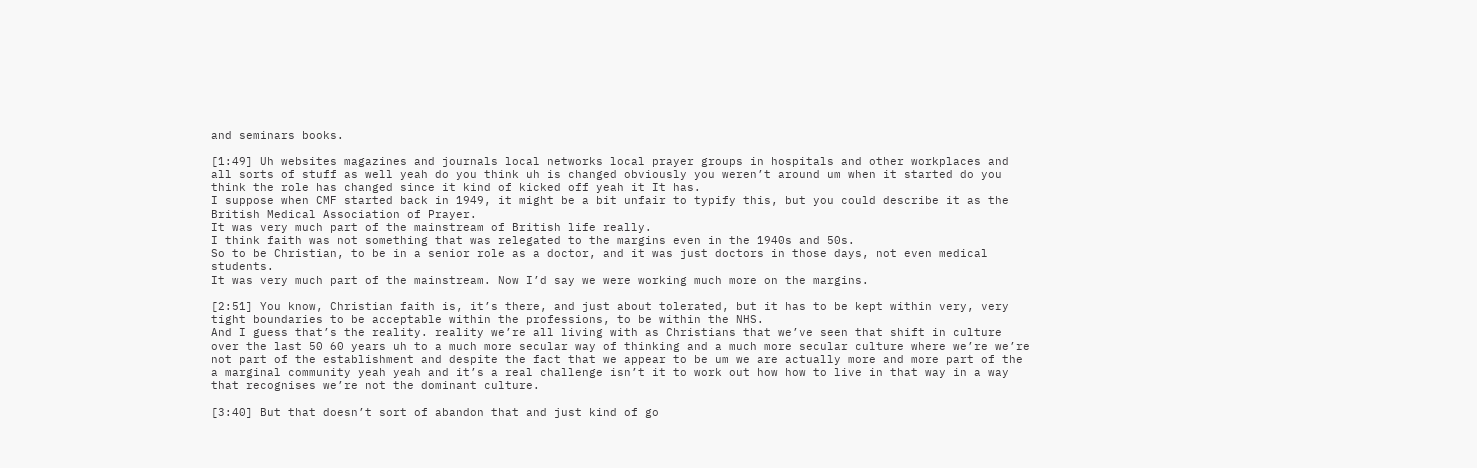and seminars books.

[1:49] Uh websites magazines and journals local networks local prayer groups in hospitals and other workplaces and all sorts of stuff as well yeah do you think uh is changed obviously you weren’t around um when it started do you think the role has changed since it kind of kicked off yeah it It has.
I suppose when CMF started back in 1949, it might be a bit unfair to typify this, but you could describe it as the British Medical Association of Prayer.
It was very much part of the mainstream of British life really.
I think faith was not something that was relegated to the margins even in the 1940s and 50s.
So to be Christian, to be in a senior role as a doctor, and it was just doctors in those days, not even medical students.
It was very much part of the mainstream. Now I’d say we were working much more on the margins.

[2:51] You know, Christian faith is, it’s there, and just about tolerated, but it has to be kept within very, very tight boundaries to be acceptable within the professions, to be within the NHS.
And I guess that’s the reality. reality we’re all living with as Christians that we’ve seen that shift in culture over the last 50 60 years uh to a much more secular way of thinking and a much more secular culture where we’re we’re not part of the establishment and despite the fact that we appear to be um we are actually more and more part of the a marginal community yeah yeah and it’s a real challenge isn’t it to work out how how to live in that way in a way that recognises we’re not the dominant culture.

[3:40] But that doesn’t sort of abandon that and just kind of go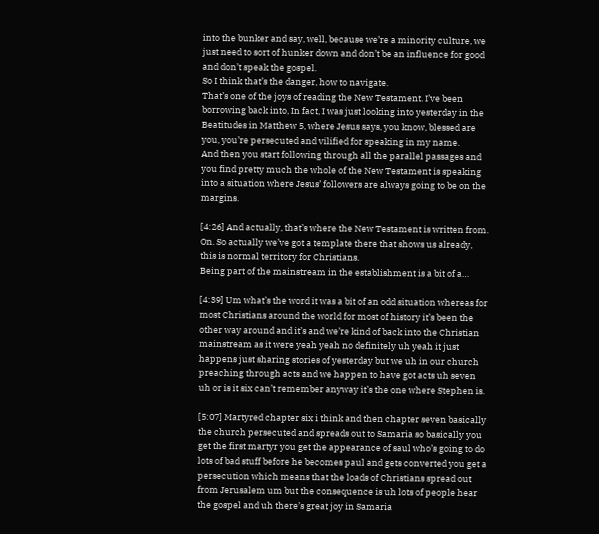into the bunker and say, well, because we’re a minority culture, we just need to sort of hunker down and don’t be an influence for good and don’t speak the gospel.
So I think that’s the danger, how to navigate.
That’s one of the joys of reading the New Testament. I’ve been borrowing back into, In fact, I was just looking into yesterday in the Beatitudes in Matthew 5, where Jesus says, you know, blessed are you, you’re persecuted and vilified for speaking in my name.
And then you start following through all the parallel passages and you find pretty much the whole of the New Testament is speaking into a situation where Jesus’ followers are always going to be on the margins.

[4:26] And actually, that’s where the New Testament is written from.
On. So actually we’ve got a template there that shows us already, this is normal territory for Christians.
Being part of the mainstream in the establishment is a bit of a…

[4:39] Um what’s the word it was a bit of an odd situation whereas for most Christians around the world for most of history it’s been the other way around and it’s and we’re kind of back into the Christian mainstream as it were yeah yeah no definitely uh yeah it just happens just sharing stories of yesterday but we uh in our church preaching through acts and we happen to have got acts uh seven uh or is it six can’t remember anyway it’s the one where Stephen is.

[5:07] Martyred chapter six i think and then chapter seven basically the church persecuted and spreads out to Samaria so basically you get the first martyr you get the appearance of saul who’s going to do lots of bad stuff before he becomes paul and gets converted you get a persecution which means that the loads of Christians spread out from Jerusalem um but the consequence is uh lots of people hear the gospel and uh there’s great joy in Samaria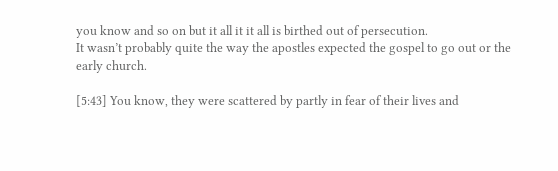you know and so on but it all it it all is birthed out of persecution.
It wasn’t probably quite the way the apostles expected the gospel to go out or the early church.

[5:43] You know, they were scattered by partly in fear of their lives and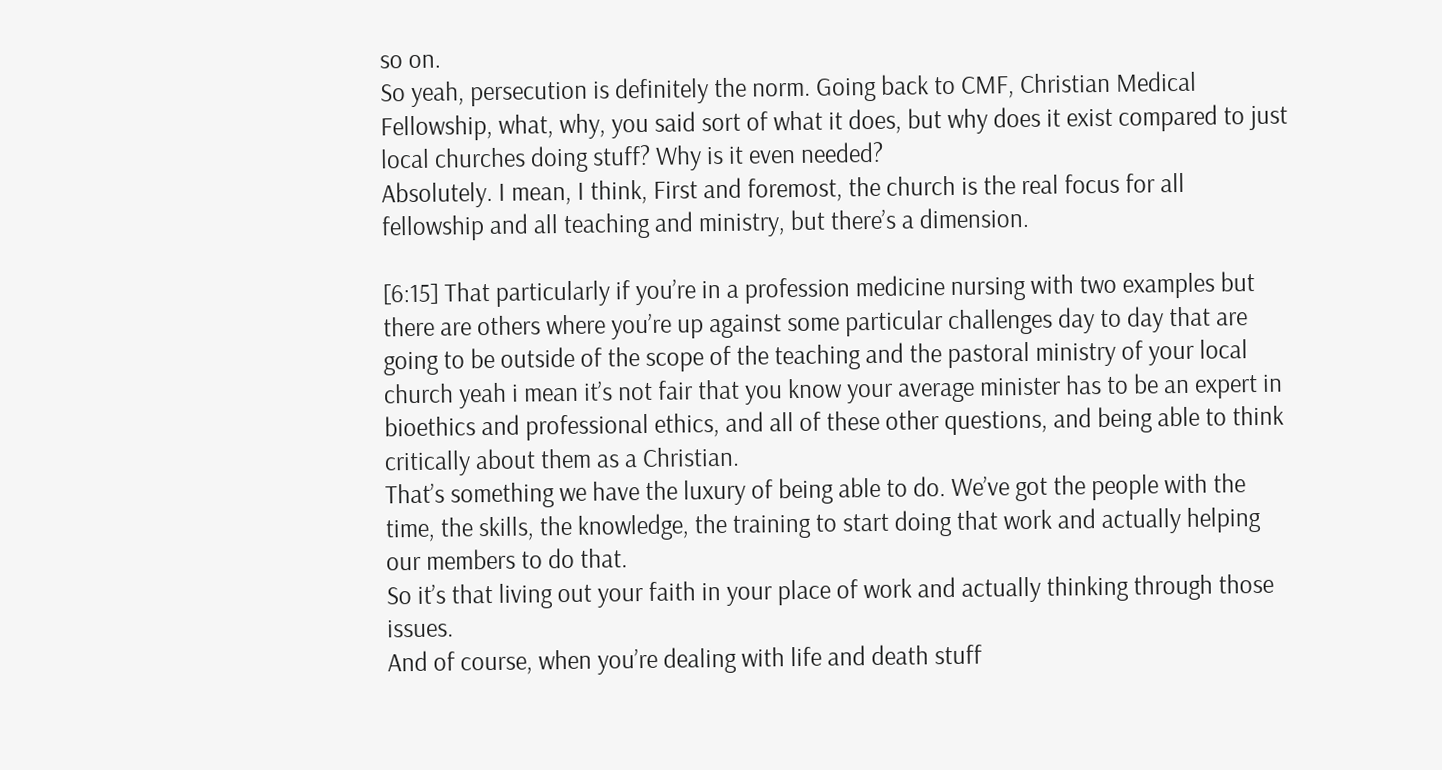so on.
So yeah, persecution is definitely the norm. Going back to CMF, Christian Medical Fellowship, what, why, you said sort of what it does, but why does it exist compared to just local churches doing stuff? Why is it even needed?
Absolutely. I mean, I think, First and foremost, the church is the real focus for all fellowship and all teaching and ministry, but there’s a dimension.

[6:15] That particularly if you’re in a profession medicine nursing with two examples but there are others where you’re up against some particular challenges day to day that are going to be outside of the scope of the teaching and the pastoral ministry of your local church yeah i mean it’s not fair that you know your average minister has to be an expert in bioethics and professional ethics, and all of these other questions, and being able to think critically about them as a Christian.
That’s something we have the luxury of being able to do. We’ve got the people with the time, the skills, the knowledge, the training to start doing that work and actually helping our members to do that.
So it’s that living out your faith in your place of work and actually thinking through those issues.
And of course, when you’re dealing with life and death stuff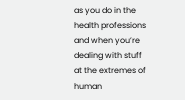as you do in the health professions and when you’re dealing with stuff at the extremes of human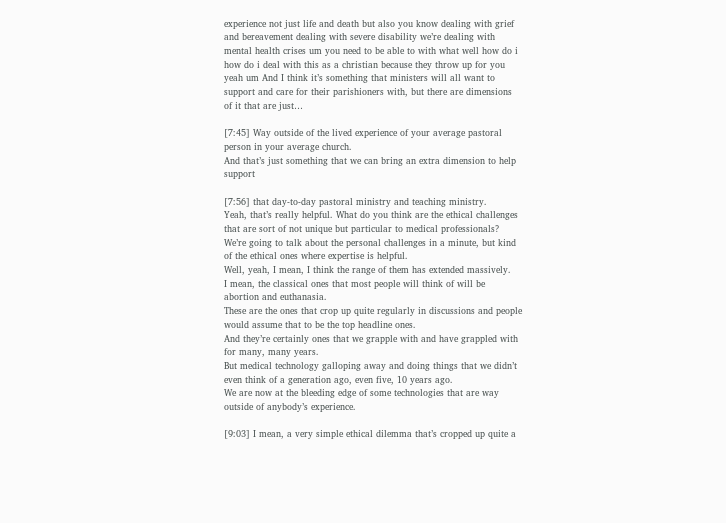experience not just life and death but also you know dealing with grief and bereavement dealing with severe disability we’re dealing with mental health crises um you need to be able to with what well how do i how do i deal with this as a christian because they throw up for you yeah um And I think it’s something that ministers will all want to support and care for their parishioners with, but there are dimensions of it that are just…

[7:45] Way outside of the lived experience of your average pastoral person in your average church.
And that’s just something that we can bring an extra dimension to help support

[7:56] that day-to-day pastoral ministry and teaching ministry.
Yeah, that’s really helpful. What do you think are the ethical challenges that are sort of not unique but particular to medical professionals?
We’re going to talk about the personal challenges in a minute, but kind of the ethical ones where expertise is helpful.
Well, yeah, I mean, I think the range of them has extended massively.
I mean, the classical ones that most people will think of will be abortion and euthanasia.
These are the ones that crop up quite regularly in discussions and people would assume that to be the top headline ones.
And they’re certainly ones that we grapple with and have grappled with for many, many years.
But medical technology galloping away and doing things that we didn’t even think of a generation ago, even five, 10 years ago.
We are now at the bleeding edge of some technologies that are way outside of anybody’s experience.

[9:03] I mean, a very simple ethical dilemma that’s cropped up quite a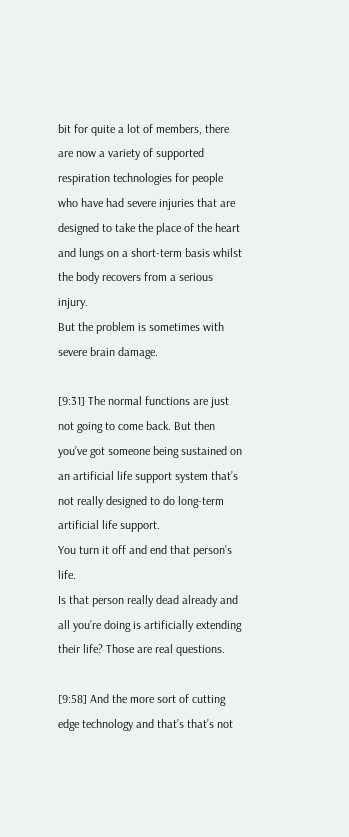bit for quite a lot of members, there are now a variety of supported respiration technologies for people who have had severe injuries that are designed to take the place of the heart and lungs on a short-term basis whilst the body recovers from a serious injury.
But the problem is sometimes with severe brain damage.

[9:31] The normal functions are just not going to come back. But then you’ve got someone being sustained on an artificial life support system that’s not really designed to do long-term artificial life support.
You turn it off and end that person’s life.
Is that person really dead already and all you’re doing is artificially extending their life? Those are real questions.

[9:58] And the more sort of cutting edge technology and that’s that’s not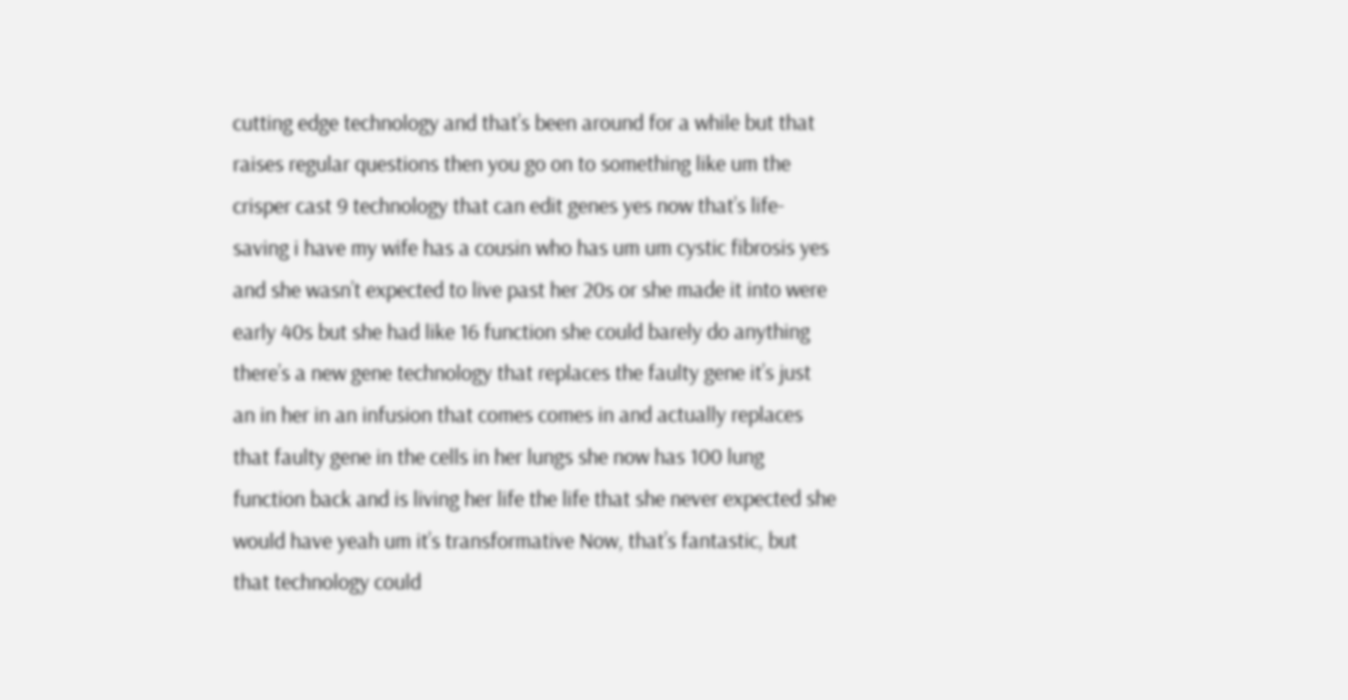cutting edge technology and that’s been around for a while but that raises regular questions then you go on to something like um the crisper cast 9 technology that can edit genes yes now that’s life-saving i have my wife has a cousin who has um um cystic fibrosis yes and she wasn’t expected to live past her 20s or she made it into were early 40s but she had like 16 function she could barely do anything there’s a new gene technology that replaces the faulty gene it’s just an in her in an infusion that comes comes in and actually replaces that faulty gene in the cells in her lungs she now has 100 lung function back and is living her life the life that she never expected she would have yeah um it’s transformative Now, that’s fantastic, but that technology could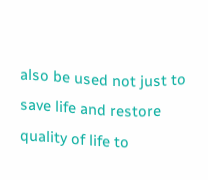also be used not just to save life and restore quality of life to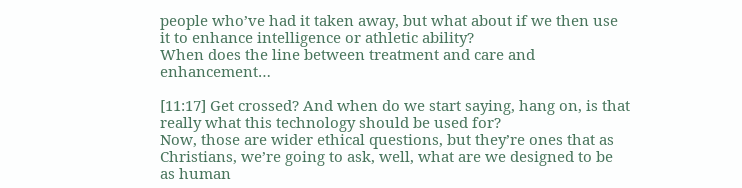people who’ve had it taken away, but what about if we then use it to enhance intelligence or athletic ability?
When does the line between treatment and care and enhancement…

[11:17] Get crossed? And when do we start saying, hang on, is that really what this technology should be used for?
Now, those are wider ethical questions, but they’re ones that as Christians, we’re going to ask, well, what are we designed to be as human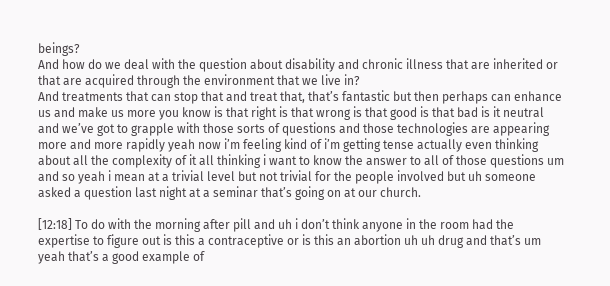beings?
And how do we deal with the question about disability and chronic illness that are inherited or that are acquired through the environment that we live in?
And treatments that can stop that and treat that, that’s fantastic but then perhaps can enhance us and make us more you know is that right is that wrong is that good is that bad is it neutral and we’ve got to grapple with those sorts of questions and those technologies are appearing more and more rapidly yeah now i’m feeling kind of i’m getting tense actually even thinking about all the complexity of it all thinking i want to know the answer to all of those questions um and so yeah i mean at a trivial level but not trivial for the people involved but uh someone asked a question last night at a seminar that’s going on at our church.

[12:18] To do with the morning after pill and uh i don’t think anyone in the room had the expertise to figure out is this a contraceptive or is this an abortion uh uh drug and that’s um yeah that’s a good example of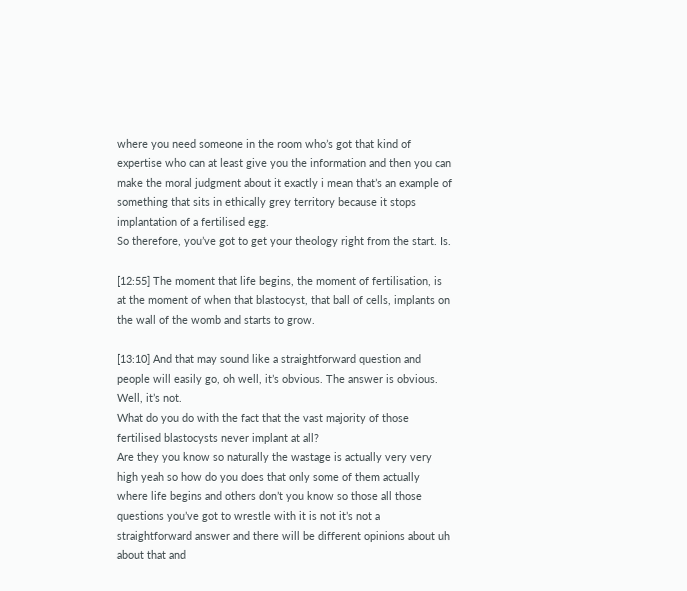where you need someone in the room who’s got that kind of expertise who can at least give you the information and then you can make the moral judgment about it exactly i mean that’s an example of something that sits in ethically grey territory because it stops implantation of a fertilised egg.
So therefore, you’ve got to get your theology right from the start. Is.

[12:55] The moment that life begins, the moment of fertilisation, is at the moment of when that blastocyst, that ball of cells, implants on the wall of the womb and starts to grow.

[13:10] And that may sound like a straightforward question and people will easily go, oh well, it’s obvious. The answer is obvious. Well, it’s not.
What do you do with the fact that the vast majority of those fertilised blastocysts never implant at all?
Are they you know so naturally the wastage is actually very very high yeah so how do you does that only some of them actually where life begins and others don’t you know so those all those questions you’ve got to wrestle with it is not it’s not a straightforward answer and there will be different opinions about uh about that and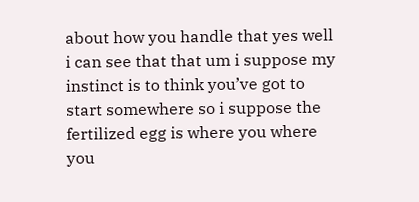about how you handle that yes well i can see that that um i suppose my instinct is to think you’ve got to start somewhere so i suppose the fertilized egg is where you where you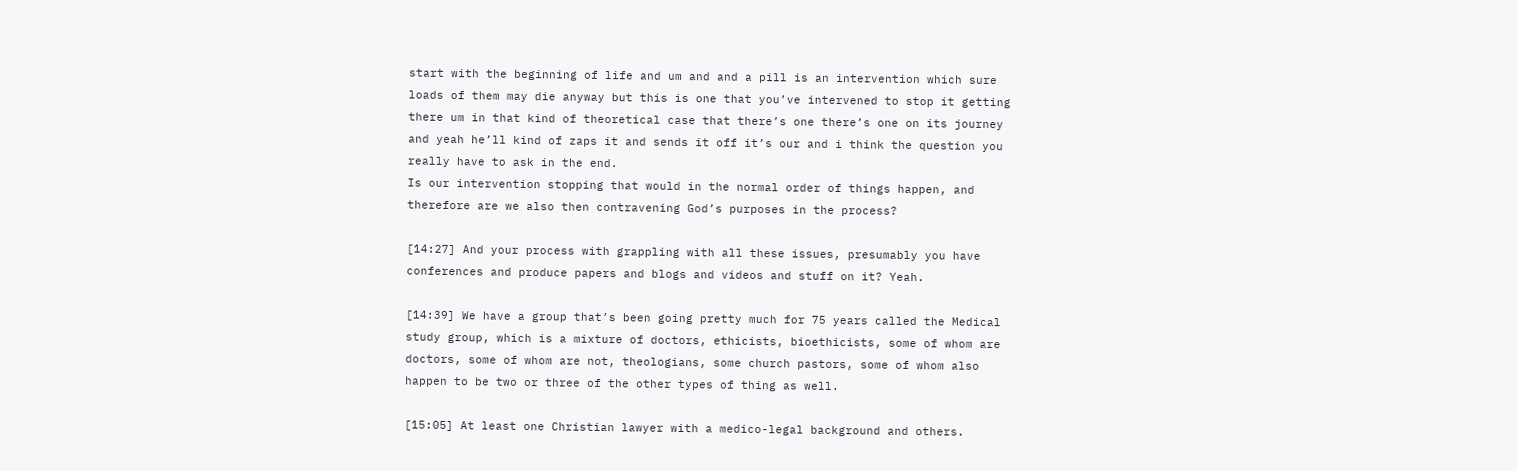start with the beginning of life and um and and a pill is an intervention which sure loads of them may die anyway but this is one that you’ve intervened to stop it getting there um in that kind of theoretical case that there’s one there’s one on its journey and yeah he’ll kind of zaps it and sends it off it’s our and i think the question you really have to ask in the end.
Is our intervention stopping that would in the normal order of things happen, and therefore are we also then contravening God’s purposes in the process?

[14:27] And your process with grappling with all these issues, presumably you have conferences and produce papers and blogs and videos and stuff on it? Yeah.

[14:39] We have a group that’s been going pretty much for 75 years called the Medical study group, which is a mixture of doctors, ethicists, bioethicists, some of whom are doctors, some of whom are not, theologians, some church pastors, some of whom also happen to be two or three of the other types of thing as well.

[15:05] At least one Christian lawyer with a medico-legal background and others.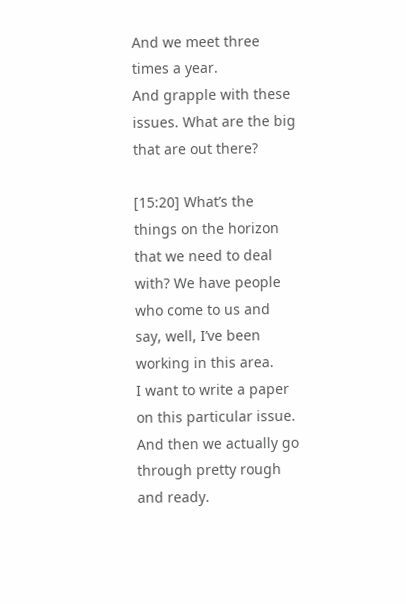And we meet three times a year.
And grapple with these issues. What are the big that are out there?

[15:20] What’s the things on the horizon that we need to deal with? We have people who come to us and say, well, I’ve been working in this area.
I want to write a paper on this particular issue.
And then we actually go through pretty rough and ready.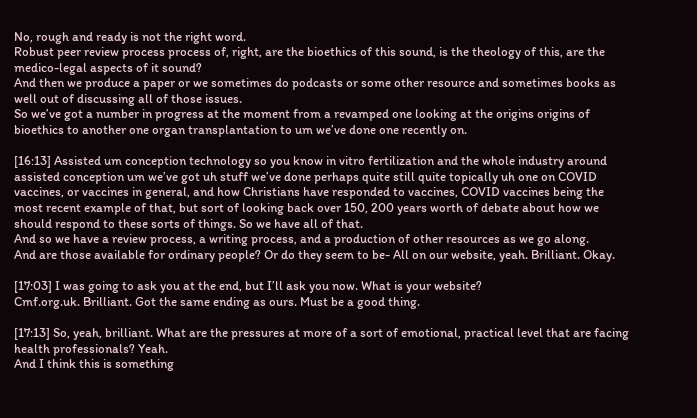No, rough and ready is not the right word.
Robust peer review process process of, right, are the bioethics of this sound, is the theology of this, are the medico-legal aspects of it sound?
And then we produce a paper or we sometimes do podcasts or some other resource and sometimes books as well out of discussing all of those issues.
So we’ve got a number in progress at the moment from a revamped one looking at the origins origins of bioethics to another one organ transplantation to um we’ve done one recently on.

[16:13] Assisted um conception technology so you know in vitro fertilization and the whole industry around assisted conception um we’ve got uh stuff we’ve done perhaps quite still quite topically uh one on COVID vaccines, or vaccines in general, and how Christians have responded to vaccines, COVID vaccines being the most recent example of that, but sort of looking back over 150, 200 years worth of debate about how we should respond to these sorts of things. So we have all of that.
And so we have a review process, a writing process, and a production of other resources as we go along.
And are those available for ordinary people? Or do they seem to be- All on our website, yeah. Brilliant. Okay.

[17:03] I was going to ask you at the end, but I’ll ask you now. What is your website?
Cmf.org.uk. Brilliant. Got the same ending as ours. Must be a good thing.

[17:13] So, yeah, brilliant. What are the pressures at more of a sort of emotional, practical level that are facing health professionals? Yeah.
And I think this is something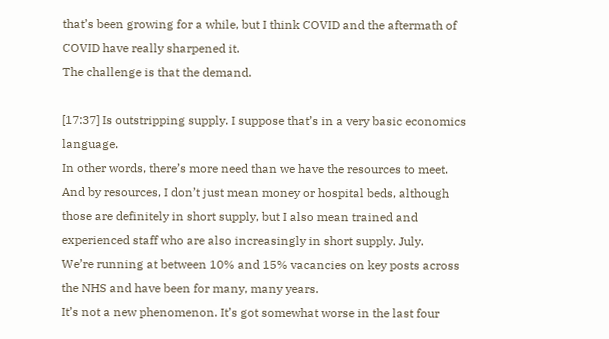that’s been growing for a while, but I think COVID and the aftermath of COVID have really sharpened it.
The challenge is that the demand.

[17:37] Is outstripping supply. I suppose that’s in a very basic economics language.
In other words, there’s more need than we have the resources to meet.
And by resources, I don’t just mean money or hospital beds, although those are definitely in short supply, but I also mean trained and experienced staff who are also increasingly in short supply. July.
We’re running at between 10% and 15% vacancies on key posts across the NHS and have been for many, many years.
It’s not a new phenomenon. It’s got somewhat worse in the last four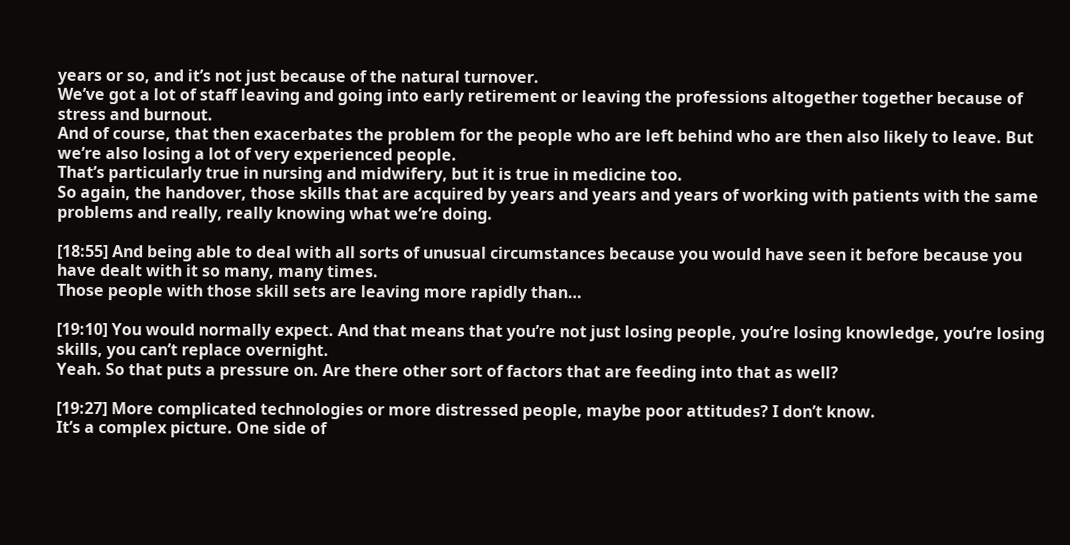years or so, and it’s not just because of the natural turnover.
We’ve got a lot of staff leaving and going into early retirement or leaving the professions altogether together because of stress and burnout.
And of course, that then exacerbates the problem for the people who are left behind who are then also likely to leave. But we’re also losing a lot of very experienced people.
That’s particularly true in nursing and midwifery, but it is true in medicine too.
So again, the handover, those skills that are acquired by years and years and years of working with patients with the same problems and really, really knowing what we’re doing.

[18:55] And being able to deal with all sorts of unusual circumstances because you would have seen it before because you have dealt with it so many, many times.
Those people with those skill sets are leaving more rapidly than…

[19:10] You would normally expect. And that means that you’re not just losing people, you’re losing knowledge, you’re losing skills, you can’t replace overnight.
Yeah. So that puts a pressure on. Are there other sort of factors that are feeding into that as well?

[19:27] More complicated technologies or more distressed people, maybe poor attitudes? I don’t know.
It’s a complex picture. One side of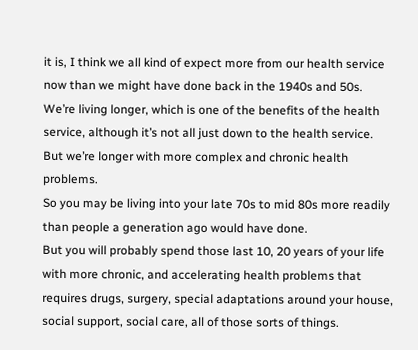it is, I think we all kind of expect more from our health service now than we might have done back in the 1940s and 50s.
We’re living longer, which is one of the benefits of the health service, although it’s not all just down to the health service.
But we’re longer with more complex and chronic health problems.
So you may be living into your late 70s to mid 80s more readily than people a generation ago would have done.
But you will probably spend those last 10, 20 years of your life with more chronic, and accelerating health problems that requires drugs, surgery, special adaptations around your house, social support, social care, all of those sorts of things.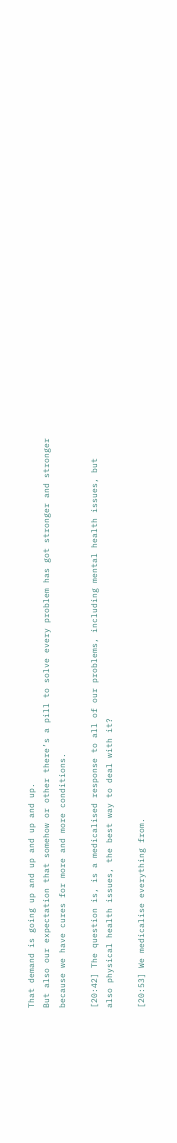That demand is going up and up and up and up.
But also our expectation that somehow or other there’s a pill to solve every problem has got stronger and stronger because we have cures for more and more conditions.

[20:42] The question is, is a medicalised response to all of our problems, including mental health issues, but also physical health issues, the best way to deal with it?

[20:53] We medicalise everything from.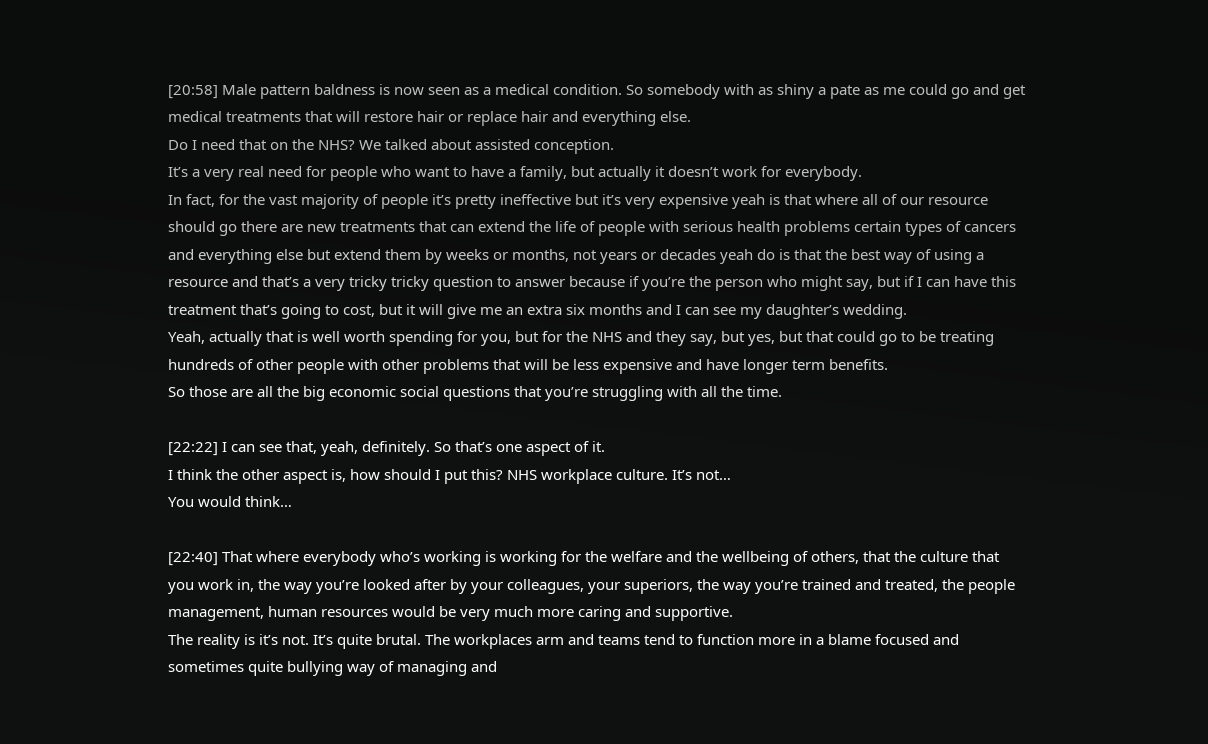[20:58] Male pattern baldness is now seen as a medical condition. So somebody with as shiny a pate as me could go and get medical treatments that will restore hair or replace hair and everything else.
Do I need that on the NHS? We talked about assisted conception.
It’s a very real need for people who want to have a family, but actually it doesn’t work for everybody.
In fact, for the vast majority of people it’s pretty ineffective but it’s very expensive yeah is that where all of our resource should go there are new treatments that can extend the life of people with serious health problems certain types of cancers and everything else but extend them by weeks or months, not years or decades yeah do is that the best way of using a resource and that’s a very tricky tricky question to answer because if you’re the person who might say, but if I can have this treatment that’s going to cost, but it will give me an extra six months and I can see my daughter’s wedding.
Yeah, actually that is well worth spending for you, but for the NHS and they say, but yes, but that could go to be treating hundreds of other people with other problems that will be less expensive and have longer term benefits.
So those are all the big economic social questions that you’re struggling with all the time.

[22:22] I can see that, yeah, definitely. So that’s one aspect of it.
I think the other aspect is, how should I put this? NHS workplace culture. It’s not…
You would think…

[22:40] That where everybody who’s working is working for the welfare and the wellbeing of others, that the culture that you work in, the way you’re looked after by your colleagues, your superiors, the way you’re trained and treated, the people management, human resources would be very much more caring and supportive.
The reality is it’s not. It’s quite brutal. The workplaces arm and teams tend to function more in a blame focused and sometimes quite bullying way of managing and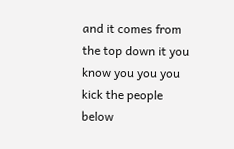and it comes from the top down it you know you you you kick the people below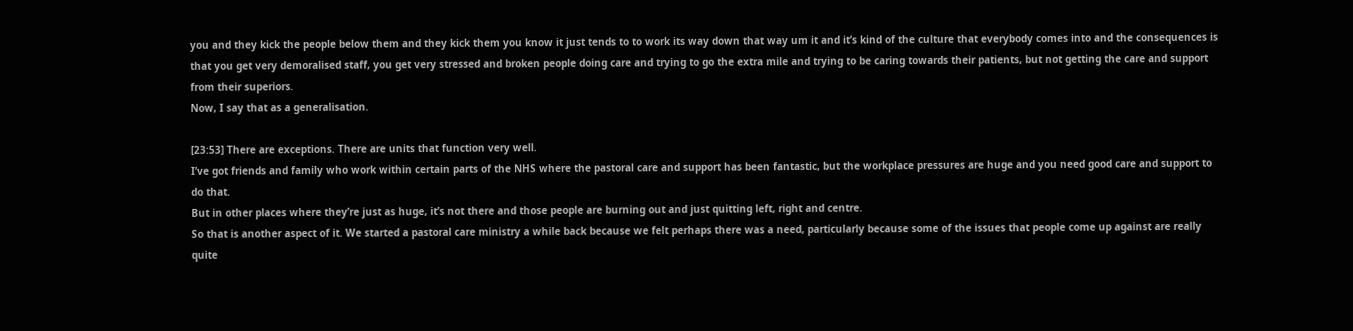you and they kick the people below them and they kick them you know it just tends to to work its way down that way um it and it’s kind of the culture that everybody comes into and the consequences is that you get very demoralised staff, you get very stressed and broken people doing care and trying to go the extra mile and trying to be caring towards their patients, but not getting the care and support from their superiors.
Now, I say that as a generalisation.

[23:53] There are exceptions. There are units that function very well.
I’ve got friends and family who work within certain parts of the NHS where the pastoral care and support has been fantastic, but the workplace pressures are huge and you need good care and support to do that.
But in other places where they’re just as huge, it’s not there and those people are burning out and just quitting left, right and centre.
So that is another aspect of it. We started a pastoral care ministry a while back because we felt perhaps there was a need, particularly because some of the issues that people come up against are really quite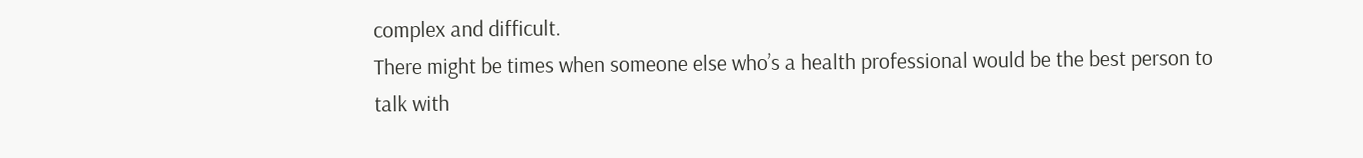complex and difficult.
There might be times when someone else who’s a health professional would be the best person to talk with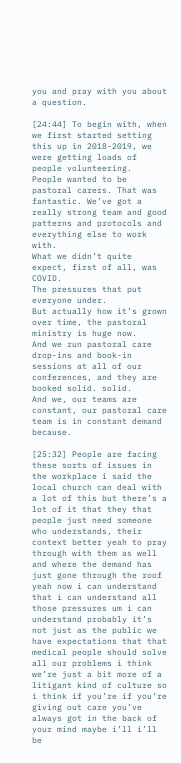you and pray with you about a question.

[24:44] To begin with, when we first started setting this up in 2018-2019, we were getting loads of people volunteering.
People wanted to be pastoral carers. That was fantastic. We’ve got a really strong team and good patterns and protocols and everything else to work with.
What we didn’t quite expect, first of all, was COVID.
The pressures that put everyone under.
But actually how it’s grown over time, the pastoral ministry is huge now.
And we run pastoral care drop-ins and book-in sessions at all of our conferences, and they are booked solid. solid.
And we, our teams are constant, our pastoral care team is in constant demand because.

[25:32] People are facing these sorts of issues in the workplace i said the local church can deal with a lot of this but there’s a lot of it that they that people just need someone who understands, their context better yeah to pray through with them as well and where the demand has just gone through the roof yeah now i can understand that i can understand all those pressures um i can understand probably it’s not just as the public we have expectations that that medical people should solve all our problems i think we’re just a bit more of a litigant kind of culture so i think if you’re if you’re giving out care you’ve always got in the back of your mind maybe i’ll i’ll be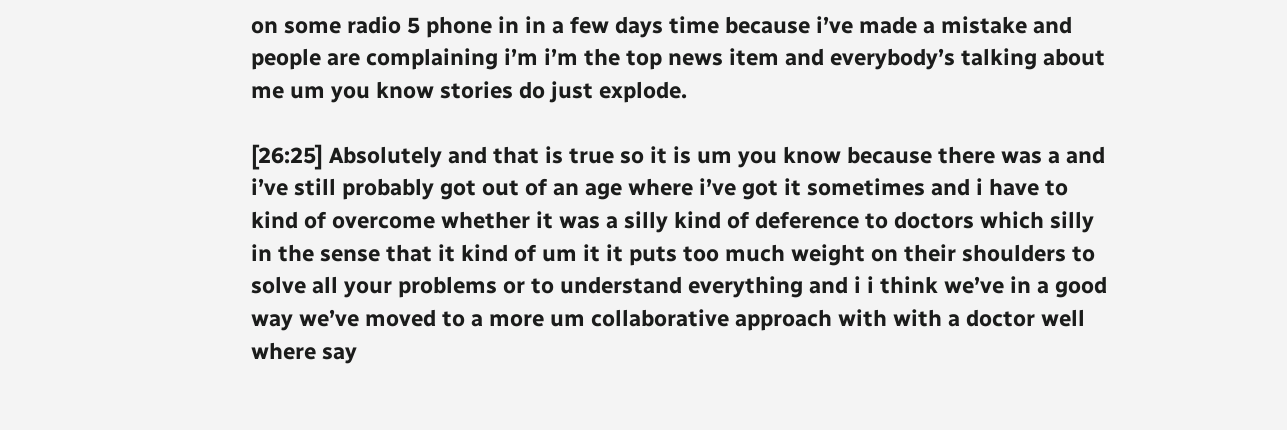on some radio 5 phone in in a few days time because i’ve made a mistake and people are complaining i’m i’m the top news item and everybody’s talking about me um you know stories do just explode.

[26:25] Absolutely and that is true so it is um you know because there was a and i’ve still probably got out of an age where i’ve got it sometimes and i have to kind of overcome whether it was a silly kind of deference to doctors which silly in the sense that it kind of um it it puts too much weight on their shoulders to solve all your problems or to understand everything and i i think we’ve in a good way we’ve moved to a more um collaborative approach with with a doctor well where say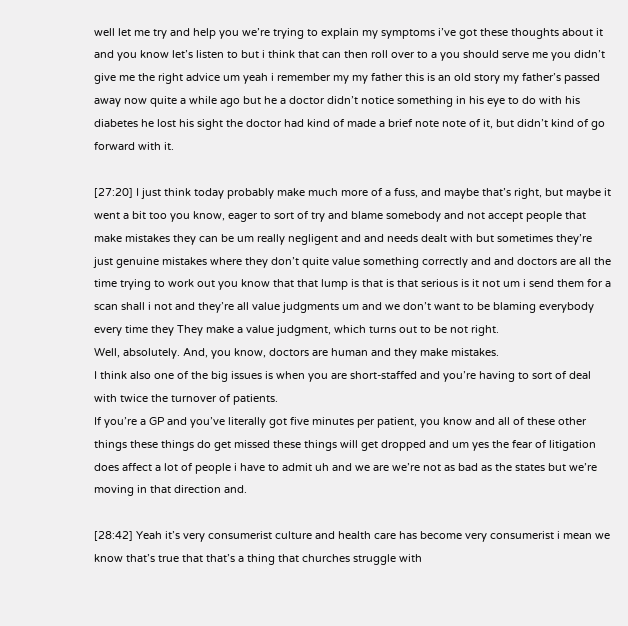well let me try and help you we’re trying to explain my symptoms i’ve got these thoughts about it and you know let’s listen to but i think that can then roll over to a you should serve me you didn’t give me the right advice um yeah i remember my my father this is an old story my father’s passed away now quite a while ago but he a doctor didn’t notice something in his eye to do with his diabetes he lost his sight the doctor had kind of made a brief note note of it, but didn’t kind of go forward with it.

[27:20] I just think today probably make much more of a fuss, and maybe that’s right, but maybe it went a bit too you know, eager to sort of try and blame somebody and not accept people that make mistakes they can be um really negligent and and needs dealt with but sometimes they’re just genuine mistakes where they don’t quite value something correctly and and doctors are all the time trying to work out you know that that lump is that is that serious is it not um i send them for a scan shall i not and they’re all value judgments um and we don’t want to be blaming everybody every time they They make a value judgment, which turns out to be not right.
Well, absolutely. And, you know, doctors are human and they make mistakes.
I think also one of the big issues is when you are short-staffed and you’re having to sort of deal with twice the turnover of patients.
If you’re a GP and you’ve literally got five minutes per patient, you know and all of these other things these things do get missed these things will get dropped and um yes the fear of litigation does affect a lot of people i have to admit uh and we are we’re not as bad as the states but we’re moving in that direction and.

[28:42] Yeah it’s very consumerist culture and health care has become very consumerist i mean we know that’s true that that’s a thing that churches struggle with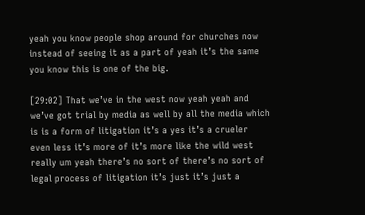yeah you know people shop around for churches now instead of seeing it as a part of yeah it’s the same you know this is one of the big.

[29:02] That we’ve in the west now yeah yeah and we’ve got trial by media as well by all the media which is is a form of litigation it’s a yes it’s a crueler even less it’s more of it’s more like the wild west really um yeah there’s no sort of there’s no sort of legal process of litigation it’s just it’s just a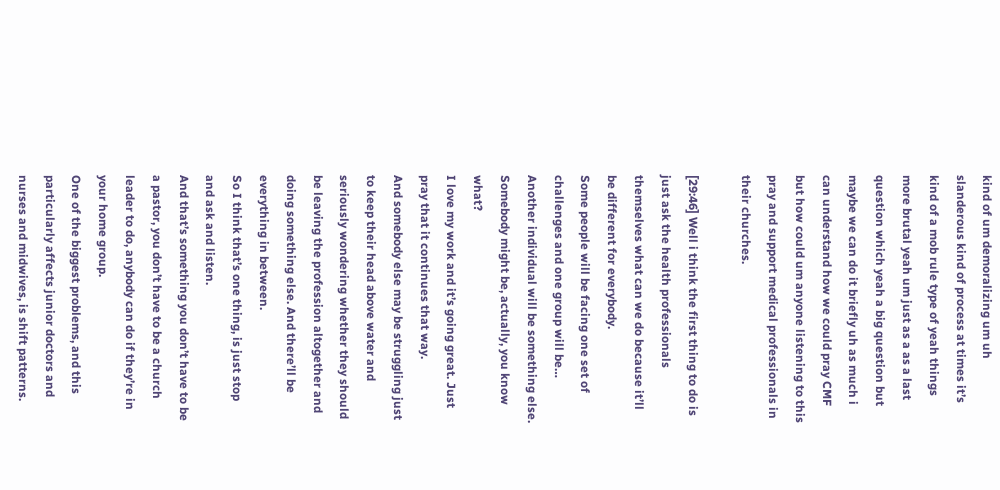kind of um demoralizing um uh slanderous kind of process at times it’s kind of a mob rule type of yeah things more brutal yeah um just as a as a last question which yeah a big question but maybe we can do it briefly uh as much i can understand how we could pray CMF but how could um anyone listening to this pray and support medical professionals in their churches.

[29:46] Well i think the first thing to do is just ask the health professionals themselves what can we do because it’ll be different for everybody.
Some people will be facing one set of challenges and one group will be…
Another individual will be something else. Somebody might be, actually, you know what?
I love my work and it’s going great. Just pray that it continues that way.
And somebody else may be struggling just to keep their head above water and seriously wondering whether they should be leaving the profession altogether and doing something else. And there’ll be everything in between.
So I think that’s one thing, is just stop and ask and listen.
And that’s something you don’t have to be a pastor, you don’t have to be a church leader to do, anybody can do if they’re in your home group.
One of the biggest problems, and this particularly affects junior doctors and nurses and midwives, is shift patterns.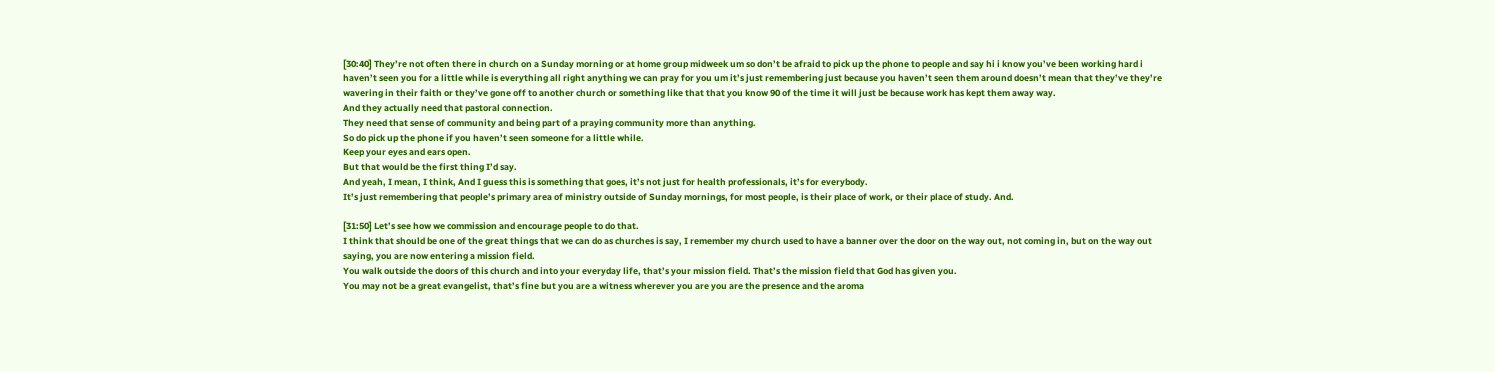[30:40] They’re not often there in church on a Sunday morning or at home group midweek um so don’t be afraid to pick up the phone to people and say hi i know you’ve been working hard i haven’t seen you for a little while is everything all right anything we can pray for you um it’s just remembering just because you haven’t seen them around doesn’t mean that they’ve they’re wavering in their faith or they’ve gone off to another church or something like that that you know 90 of the time it will just be because work has kept them away way.
And they actually need that pastoral connection.
They need that sense of community and being part of a praying community more than anything.
So do pick up the phone if you haven’t seen someone for a little while.
Keep your eyes and ears open.
But that would be the first thing I’d say.
And yeah, I mean, I think, And I guess this is something that goes, it’s not just for health professionals, it’s for everybody.
It’s just remembering that people’s primary area of ministry outside of Sunday mornings, for most people, is their place of work, or their place of study. And.

[31:50] Let’s see how we commission and encourage people to do that.
I think that should be one of the great things that we can do as churches is say, I remember my church used to have a banner over the door on the way out, not coming in, but on the way out saying, you are now entering a mission field.
You walk outside the doors of this church and into your everyday life, that’s your mission field. That’s the mission field that God has given you.
You may not be a great evangelist, that’s fine but you are a witness wherever you are you are the presence and the aroma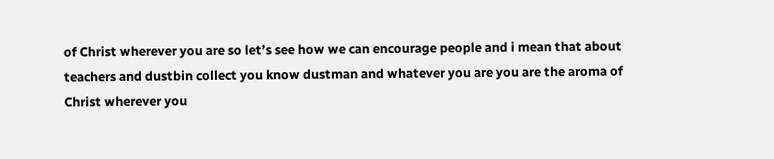of Christ wherever you are so let’s see how we can encourage people and i mean that about teachers and dustbin collect you know dustman and whatever you are you are the aroma of Christ wherever you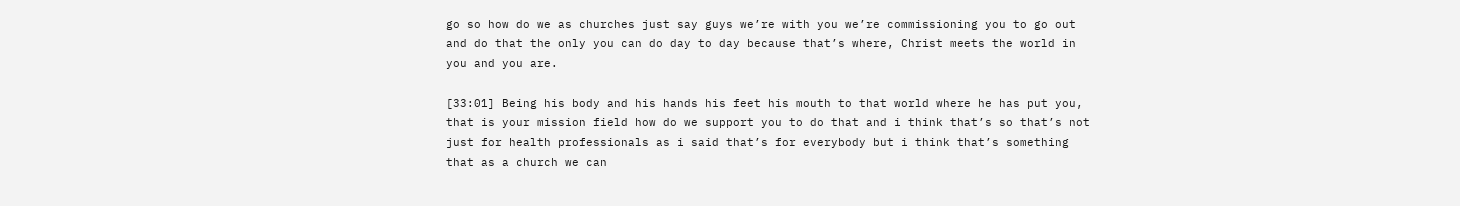go so how do we as churches just say guys we’re with you we’re commissioning you to go out and do that the only you can do day to day because that’s where, Christ meets the world in you and you are.

[33:01] Being his body and his hands his feet his mouth to that world where he has put you, that is your mission field how do we support you to do that and i think that’s so that’s not just for health professionals as i said that’s for everybody but i think that’s something that as a church we can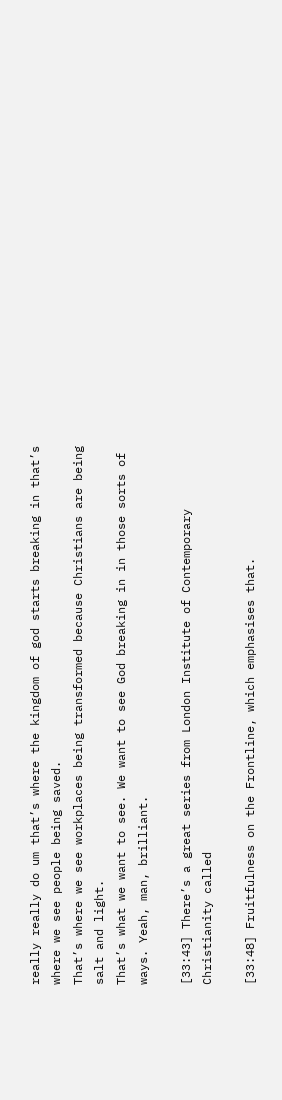really really do um that’s where the kingdom of god starts breaking in that’s where we see people being saved.
That’s where we see workplaces being transformed because Christians are being salt and light.
That’s what we want to see. We want to see God breaking in in those sorts of ways. Yeah, man, brilliant.

[33:43] There’s a great series from London Institute of Contemporary Christianity called

[33:48] Fruitfulness on the Frontline, which emphasises that.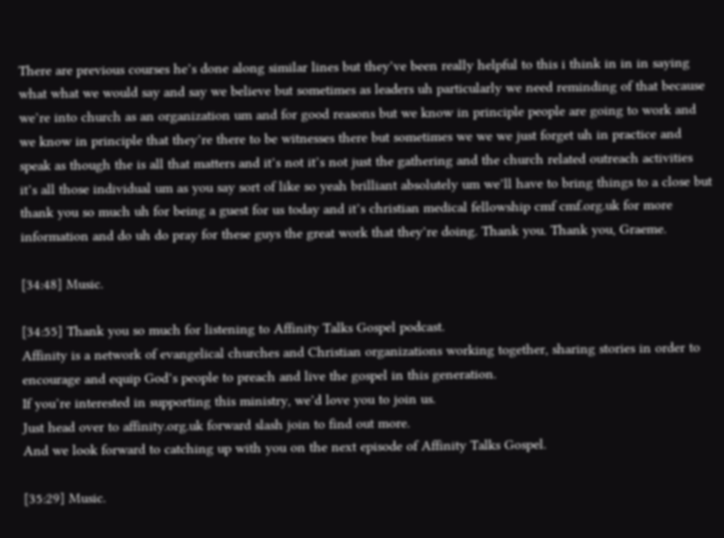There are previous courses he’s done along similar lines but they’ve been really helpful to this i think in in in saying what what we would say and say we believe but sometimes as leaders uh particularly we need reminding of that because we’re into church as an organization um and for good reasons but we know in principle people are going to work and we know in principle that they’re there to be witnesses there but sometimes we we we just forget uh in practice and speak as though the is all that matters and it’s not it’s not just the gathering and the church related outreach activities it’s all those individual um as you say sort of like so yeah brilliant absolutely um we’ll have to bring things to a close but thank you so much uh for being a guest for us today and it’s christian medical fellowship cmf cmf.org.uk for more information and do uh do pray for these guys the great work that they’re doing. Thank you. Thank you, Graeme.

[34:48] Music.

[34:55] Thank you so much for listening to Affinity Talks Gospel podcast.
Affinity is a network of evangelical churches and Christian organizations working together, sharing stories in order to encourage and equip God’s people to preach and live the gospel in this generation.
If you’re interested in supporting this ministry, we’d love you to join us.
Just head over to affinity.org.uk forward slash join to find out more.
And we look forward to catching up with you on the next episode of Affinity Talks Gospel.

[35:29] Music.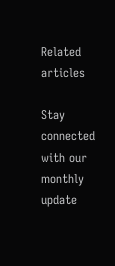Related articles

Stay connected with our monthly update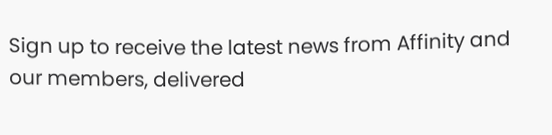Sign up to receive the latest news from Affinity and our members, delivered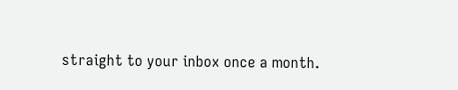straight to your inbox once a month.